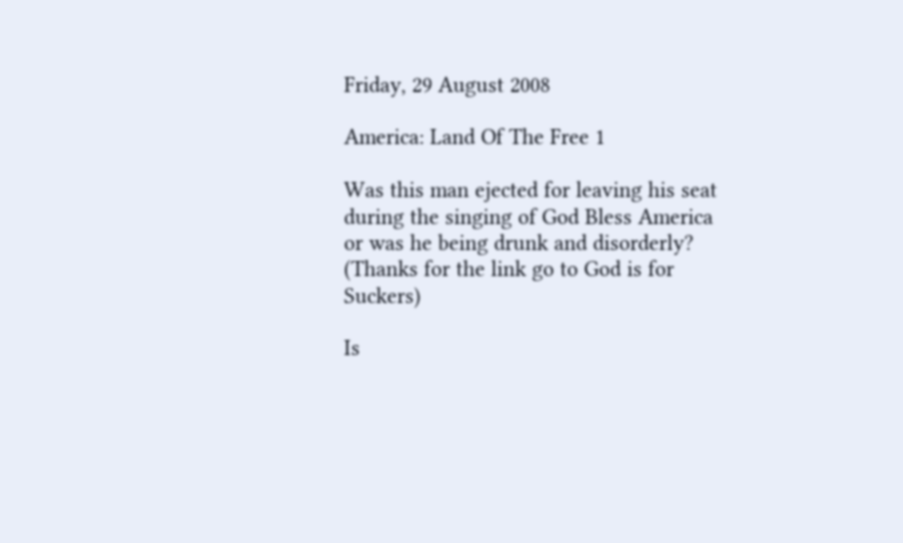Friday, 29 August 2008

America: Land Of The Free 1

Was this man ejected for leaving his seat during the singing of God Bless America or was he being drunk and disorderly? (Thanks for the link go to God is for Suckers)

Is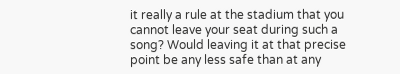it really a rule at the stadium that you cannot leave your seat during such a song? Would leaving it at that precise point be any less safe than at any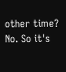other time? No. So it's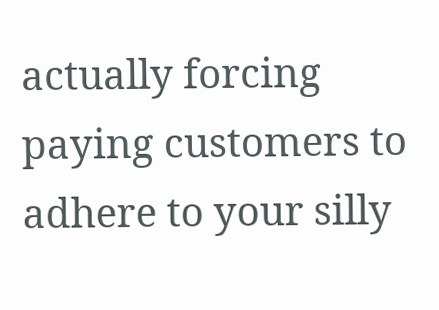actually forcing paying customers to adhere to your silly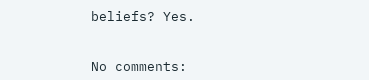beliefs? Yes.


No comments: